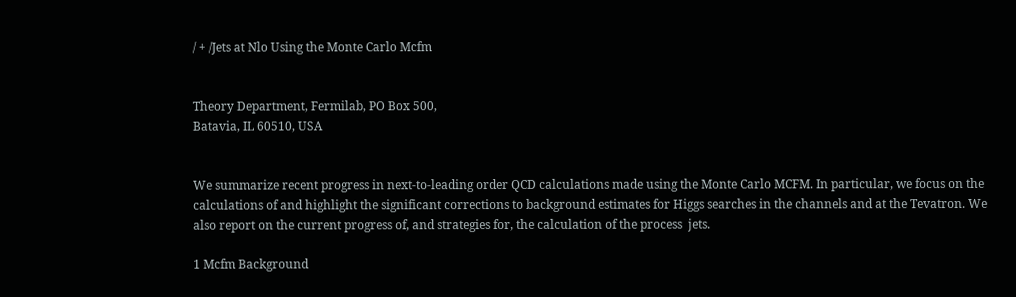/ + /Jets at Nlo Using the Monte Carlo Mcfm


Theory Department, Fermilab, PO Box 500,
Batavia, IL 60510, USA


We summarize recent progress in next-to-leading order QCD calculations made using the Monte Carlo MCFM. In particular, we focus on the calculations of and highlight the significant corrections to background estimates for Higgs searches in the channels and at the Tevatron. We also report on the current progress of, and strategies for, the calculation of the process  jets.

1 Mcfm Background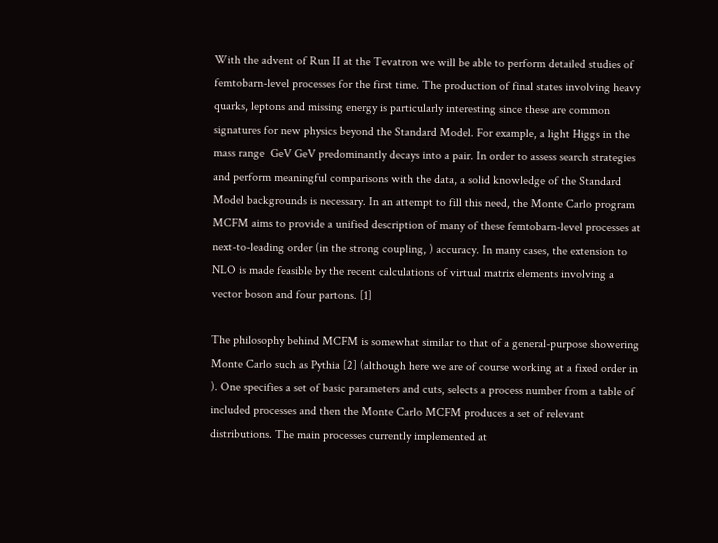With the advent of Run II at the Tevatron we will be able to perform detailed studies of femtobarn-level processes for the first time. The production of final states involving heavy quarks, leptons and missing energy is particularly interesting since these are common signatures for new physics beyond the Standard Model. For example, a light Higgs in the mass range  GeV GeV predominantly decays into a pair. In order to assess search strategies and perform meaningful comparisons with the data, a solid knowledge of the Standard Model backgrounds is necessary. In an attempt to fill this need, the Monte Carlo program MCFM aims to provide a unified description of many of these femtobarn-level processes at next-to-leading order (in the strong coupling, ) accuracy. In many cases, the extension to NLO is made feasible by the recent calculations of virtual matrix elements involving a vector boson and four partons. [1]

The philosophy behind MCFM is somewhat similar to that of a general-purpose showering Monte Carlo such as Pythia [2] (although here we are of course working at a fixed order in ). One specifies a set of basic parameters and cuts, selects a process number from a table of included processes and then the Monte Carlo MCFM produces a set of relevant distributions. The main processes currently implemented at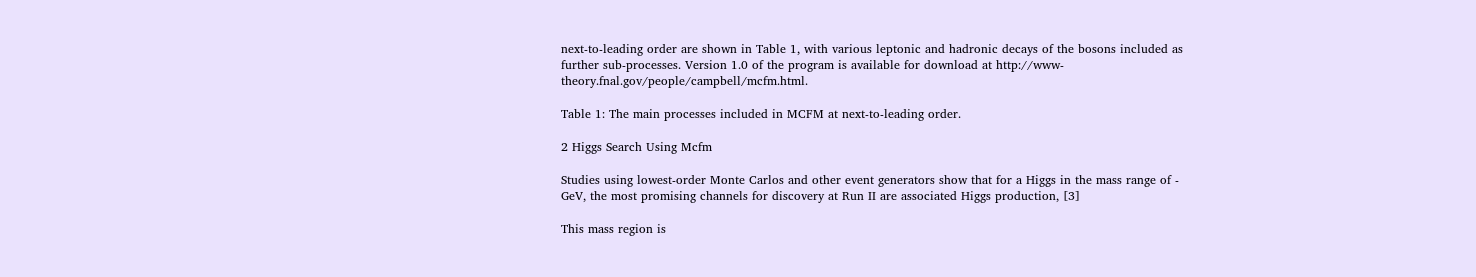next-to-leading order are shown in Table 1, with various leptonic and hadronic decays of the bosons included as further sub-processes. Version 1.0 of the program is available for download at http://www-theory.fnal.gov/people/campbell/mcfm.html.

Table 1: The main processes included in MCFM at next-to-leading order.

2 Higgs Search Using Mcfm

Studies using lowest-order Monte Carlos and other event generators show that for a Higgs in the mass range of - GeV, the most promising channels for discovery at Run II are associated Higgs production, [3]

This mass region is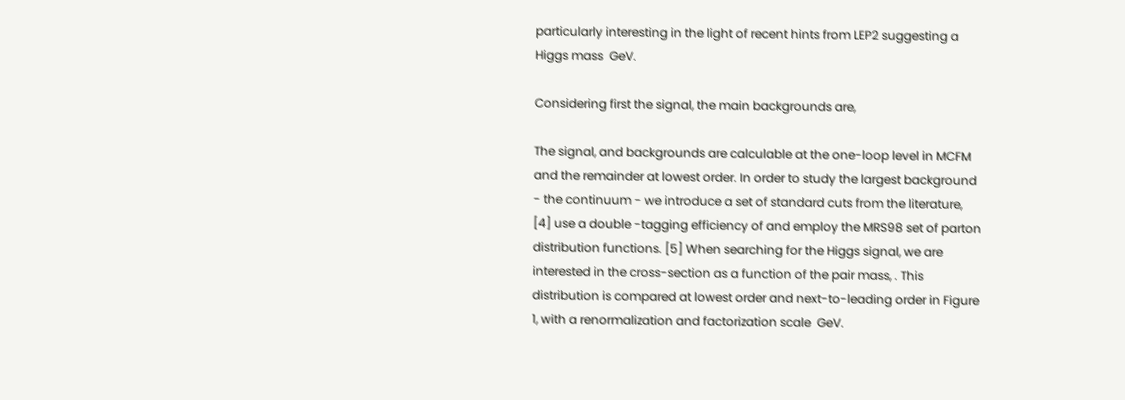particularly interesting in the light of recent hints from LEP2 suggesting a Higgs mass  GeV.

Considering first the signal, the main backgrounds are,

The signal, and backgrounds are calculable at the one-loop level in MCFM and the remainder at lowest order. In order to study the largest background - the continuum - we introduce a set of standard cuts from the literature, [4] use a double -tagging efficiency of and employ the MRS98 set of parton distribution functions. [5] When searching for the Higgs signal, we are interested in the cross-section as a function of the pair mass, . This distribution is compared at lowest order and next-to-leading order in Figure 1, with a renormalization and factorization scale  GeV.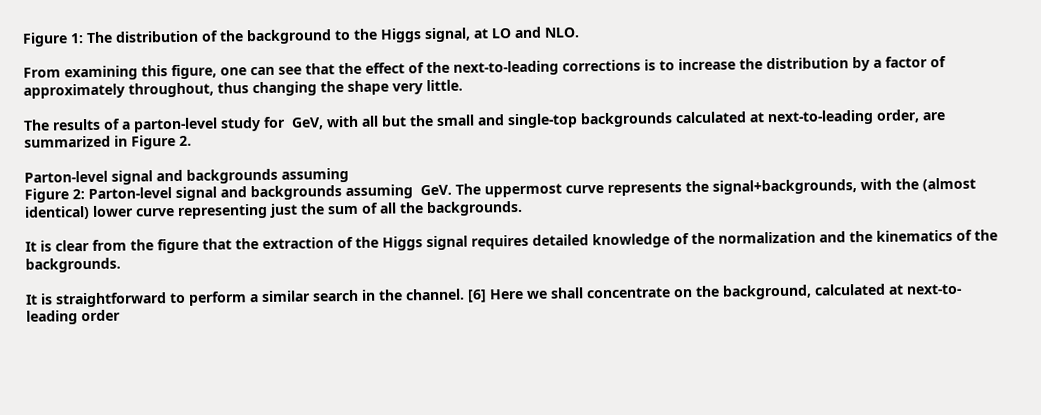Figure 1: The distribution of the background to the Higgs signal, at LO and NLO.

From examining this figure, one can see that the effect of the next-to-leading corrections is to increase the distribution by a factor of approximately throughout, thus changing the shape very little.

The results of a parton-level study for  GeV, with all but the small and single-top backgrounds calculated at next-to-leading order, are summarized in Figure 2.

Parton-level signal and backgrounds assuming
Figure 2: Parton-level signal and backgrounds assuming  GeV. The uppermost curve represents the signal+backgrounds, with the (almost identical) lower curve representing just the sum of all the backgrounds.

It is clear from the figure that the extraction of the Higgs signal requires detailed knowledge of the normalization and the kinematics of the backgrounds.

It is straightforward to perform a similar search in the channel. [6] Here we shall concentrate on the background, calculated at next-to-leading order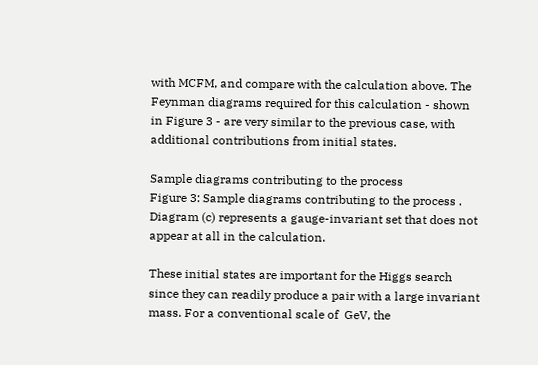with MCFM, and compare with the calculation above. The Feynman diagrams required for this calculation - shown in Figure 3 - are very similar to the previous case, with additional contributions from initial states.

Sample diagrams contributing to the process
Figure 3: Sample diagrams contributing to the process . Diagram (c) represents a gauge-invariant set that does not appear at all in the calculation.

These initial states are important for the Higgs search since they can readily produce a pair with a large invariant mass. For a conventional scale of  GeV, the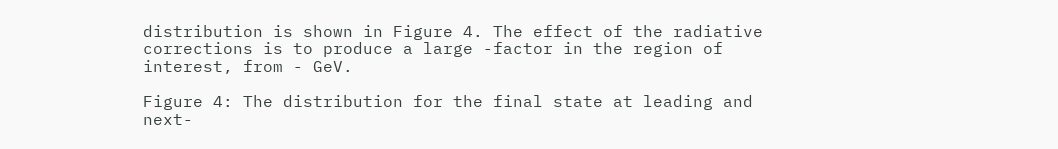distribution is shown in Figure 4. The effect of the radiative corrections is to produce a large -factor in the region of interest, from - GeV.

Figure 4: The distribution for the final state at leading and next-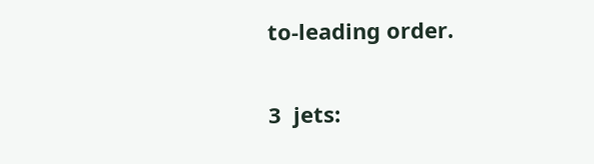to-leading order.

3  jets: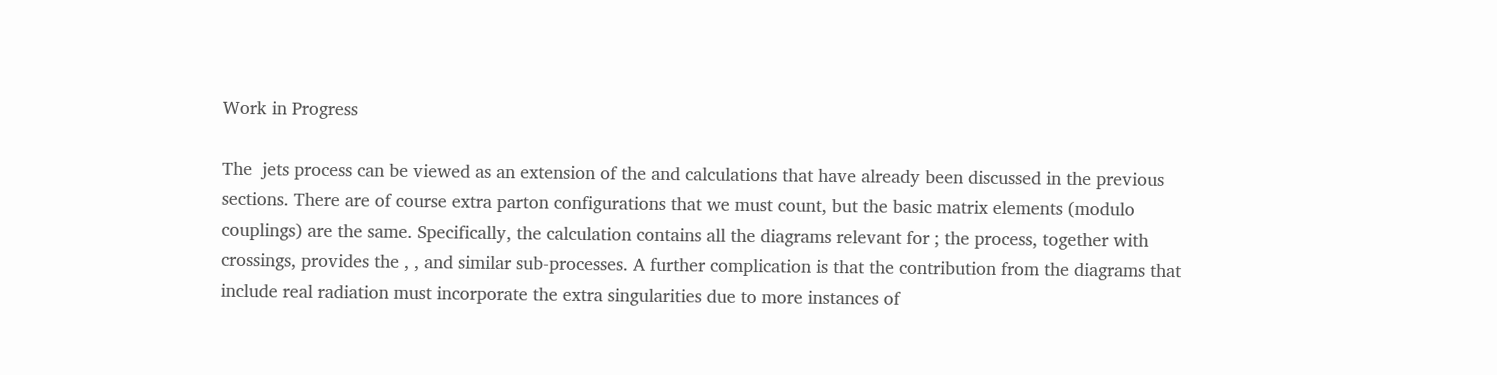Work in Progress

The  jets process can be viewed as an extension of the and calculations that have already been discussed in the previous sections. There are of course extra parton configurations that we must count, but the basic matrix elements (modulo couplings) are the same. Specifically, the calculation contains all the diagrams relevant for ; the process, together with crossings, provides the , , and similar sub-processes. A further complication is that the contribution from the diagrams that include real radiation must incorporate the extra singularities due to more instances of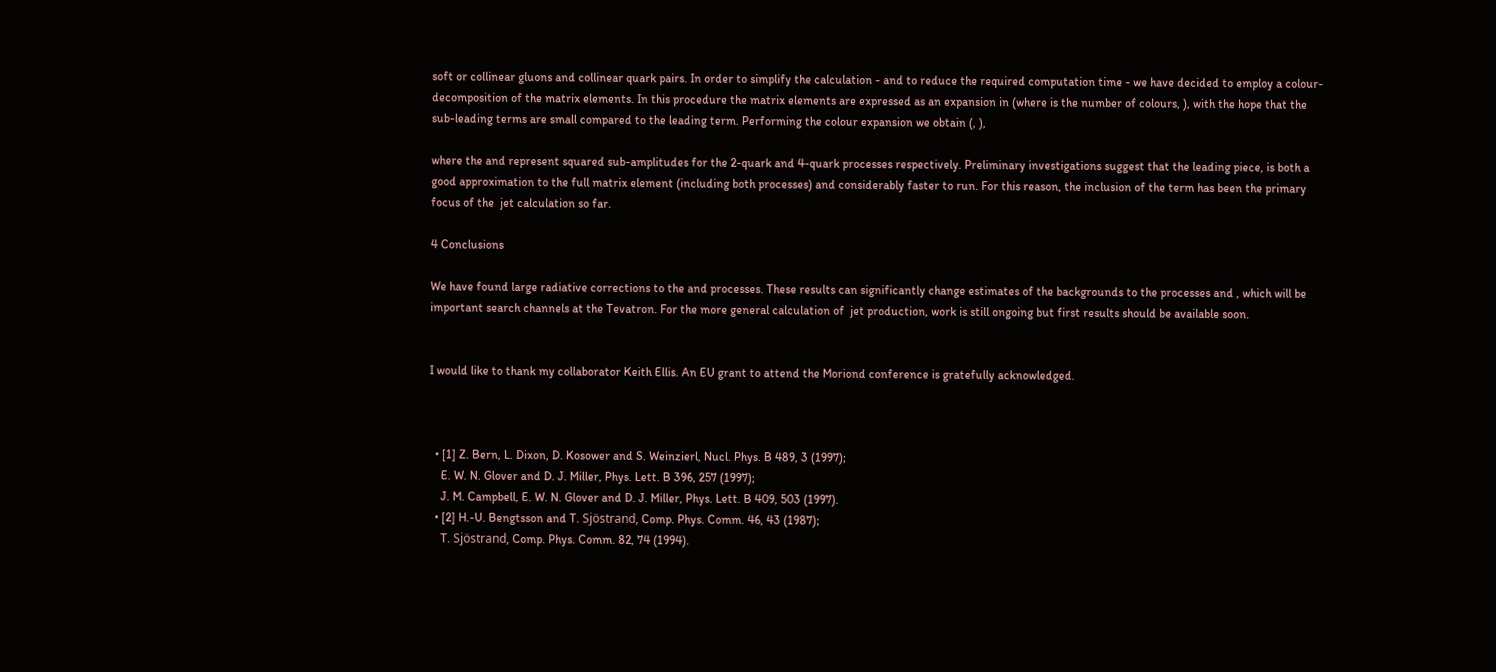soft or collinear gluons and collinear quark pairs. In order to simplify the calculation - and to reduce the required computation time - we have decided to employ a colour-decomposition of the matrix elements. In this procedure the matrix elements are expressed as an expansion in (where is the number of colours, ), with the hope that the sub-leading terms are small compared to the leading term. Performing the colour expansion we obtain (, ),

where the and represent squared sub-amplitudes for the 2-quark and 4-quark processes respectively. Preliminary investigations suggest that the leading piece, is both a good approximation to the full matrix element (including both processes) and considerably faster to run. For this reason, the inclusion of the term has been the primary focus of the  jet calculation so far.

4 Conclusions

We have found large radiative corrections to the and processes. These results can significantly change estimates of the backgrounds to the processes and , which will be important search channels at the Tevatron. For the more general calculation of  jet production, work is still ongoing but first results should be available soon.


I would like to thank my collaborator Keith Ellis. An EU grant to attend the Moriond conference is gratefully acknowledged.



  • [1] Z. Bern, L. Dixon, D. Kosower and S. Weinzierl, Nucl. Phys. B 489, 3 (1997);
    E. W. N. Glover and D. J. Miller, Phys. Lett. B 396, 257 (1997);
    J. M. Campbell, E. W. N. Glover and D. J. Miller, Phys. Lett. B 409, 503 (1997).
  • [2] H.-U. Bengtsson and T. Sjöstrand, Comp. Phys. Comm. 46, 43 (1987);
    T. Sjöstrand, Comp. Phys. Comm. 82, 74 (1994).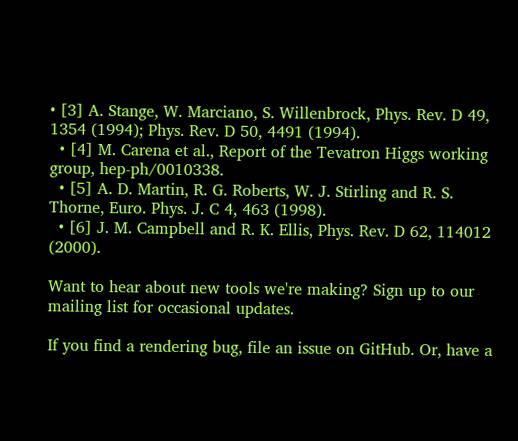• [3] A. Stange, W. Marciano, S. Willenbrock, Phys. Rev. D 49, 1354 (1994); Phys. Rev. D 50, 4491 (1994).
  • [4] M. Carena et al., Report of the Tevatron Higgs working group, hep-ph/0010338.
  • [5] A. D. Martin, R. G. Roberts, W. J. Stirling and R. S. Thorne, Euro. Phys. J. C 4, 463 (1998).
  • [6] J. M. Campbell and R. K. Ellis, Phys. Rev. D 62, 114012 (2000).

Want to hear about new tools we're making? Sign up to our mailing list for occasional updates.

If you find a rendering bug, file an issue on GitHub. Or, have a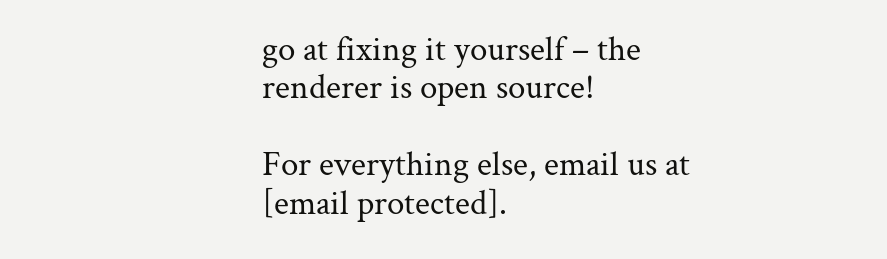go at fixing it yourself – the renderer is open source!

For everything else, email us at [email protected].